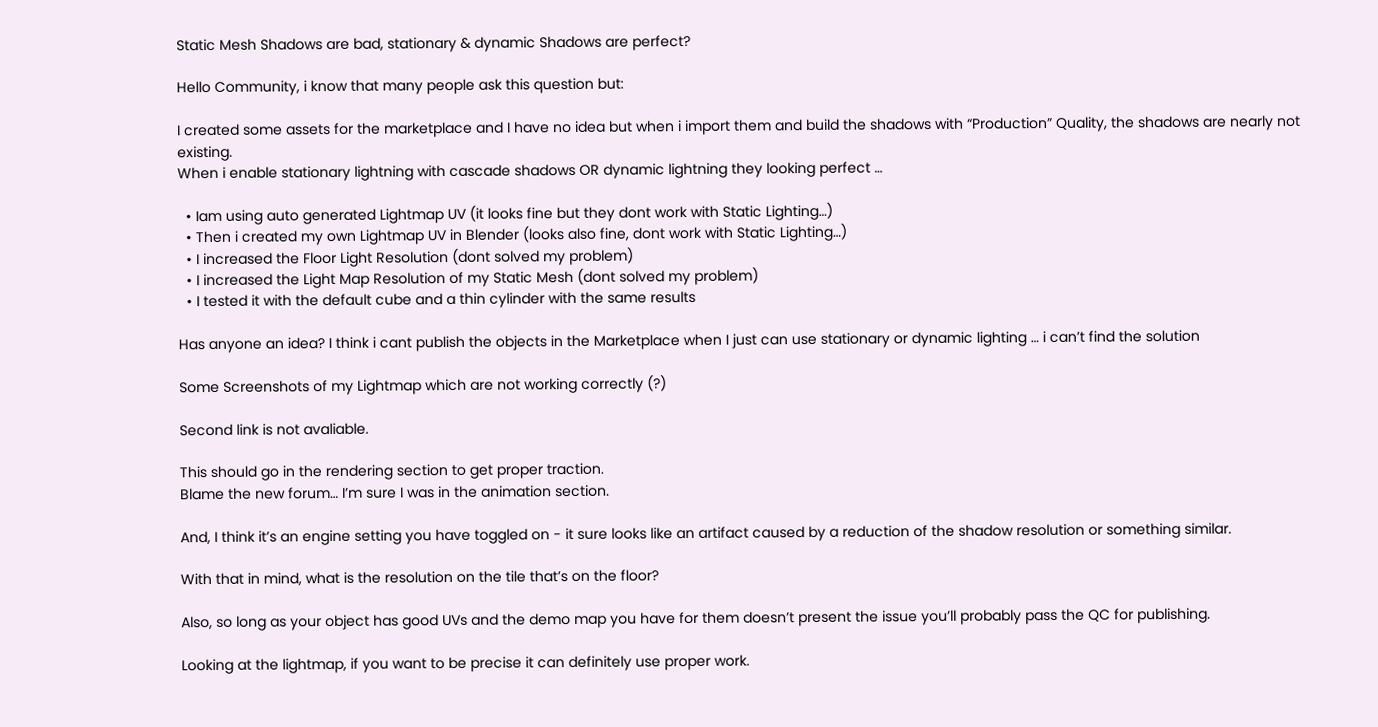Static Mesh Shadows are bad, stationary & dynamic Shadows are perfect?

Hello Community, i know that many people ask this question but:

I created some assets for the marketplace and I have no idea but when i import them and build the shadows with “Production” Quality, the shadows are nearly not existing.
When i enable stationary lightning with cascade shadows OR dynamic lightning they looking perfect …

  • Iam using auto generated Lightmap UV (it looks fine but they dont work with Static Lighting…)
  • Then i created my own Lightmap UV in Blender (looks also fine, dont work with Static Lighting…)
  • I increased the Floor Light Resolution (dont solved my problem)
  • I increased the Light Map Resolution of my Static Mesh (dont solved my problem)
  • I tested it with the default cube and a thin cylinder with the same results

Has anyone an idea? I think i cant publish the objects in the Marketplace when I just can use stationary or dynamic lighting … i can’t find the solution

Some Screenshots of my Lightmap which are not working correctly (?)

Second link is not avaliable.

This should go in the rendering section to get proper traction.
Blame the new forum… I’m sure I was in the animation section.

And, I think it’s an engine setting you have toggled on - it sure looks like an artifact caused by a reduction of the shadow resolution or something similar.

With that in mind, what is the resolution on the tile that’s on the floor?

Also, so long as your object has good UVs and the demo map you have for them doesn’t present the issue you’ll probably pass the QC for publishing.

Looking at the lightmap, if you want to be precise it can definitely use proper work.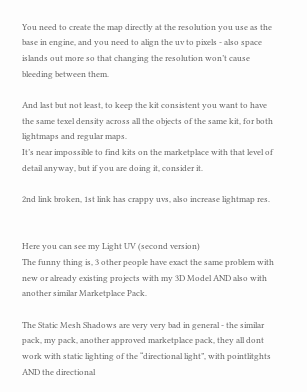You need to create the map directly at the resolution you use as the base in engine, and you need to align the uv to pixels - also space islands out more so that changing the resolution won’t cause bleeding between them.

And last but not least, to keep the kit consistent you want to have the same texel density across all the objects of the same kit, for both lightmaps and regular maps.
It’s near impossible to find kits on the marketplace with that level of detail anyway, but if you are doing it, consider it.

2nd link broken, 1st link has crappy uvs, also increase lightmap res.


Here you can see my Light UV (second version)
The funny thing is, 3 other people have exact the same problem with new or already existing projects with my 3D Model AND also with another similar Marketplace Pack.

The Static Mesh Shadows are very very bad in general - the similar pack, my pack, another approved marketplace pack, they all dont work with static lighting of the “directional light”, with pointlitghts AND the directional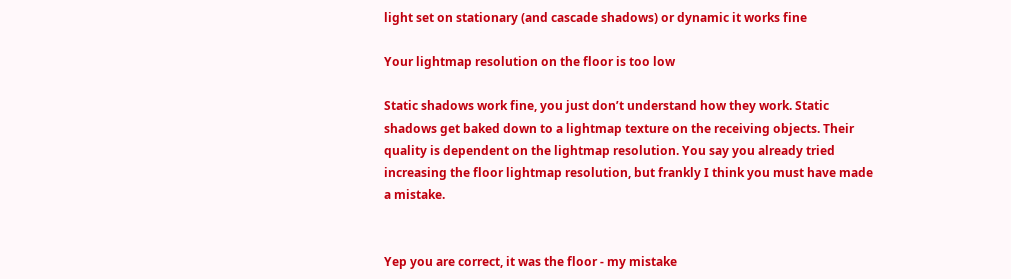light set on stationary (and cascade shadows) or dynamic it works fine

Your lightmap resolution on the floor is too low

Static shadows work fine, you just don’t understand how they work. Static shadows get baked down to a lightmap texture on the receiving objects. Their quality is dependent on the lightmap resolution. You say you already tried increasing the floor lightmap resolution, but frankly I think you must have made a mistake.


Yep you are correct, it was the floor - my mistake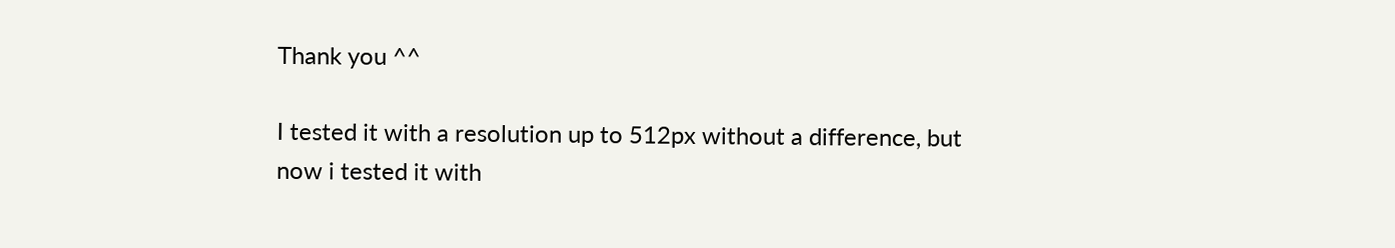Thank you ^^

I tested it with a resolution up to 512px without a difference, but now i tested it with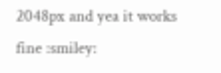2048px and yea it works fine :smiley: